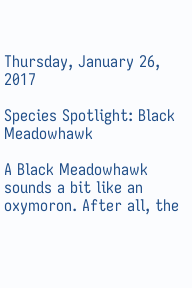Thursday, January 26, 2017

Species Spotlight: Black Meadowhawk

A Black Meadowhawk sounds a bit like an oxymoron. After all, the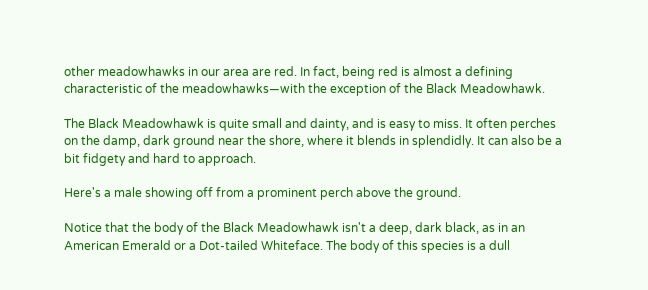other meadowhawks in our area are red. In fact, being red is almost a defining characteristic of the meadowhawks—with the exception of the Black Meadowhawk.

The Black Meadowhawk is quite small and dainty, and is easy to miss. It often perches on the damp, dark ground near the shore, where it blends in splendidly. It can also be a bit fidgety and hard to approach.

Here's a male showing off from a prominent perch above the ground.

Notice that the body of the Black Meadowhawk isn't a deep, dark black, as in an American Emerald or a Dot-tailed Whiteface. The body of this species is a dull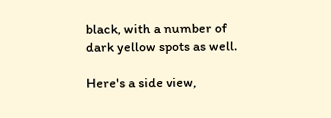black, with a number of dark yellow spots as well.

Here's a side view,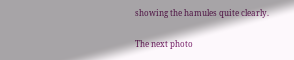showing the hamules quite clearly.

The next photo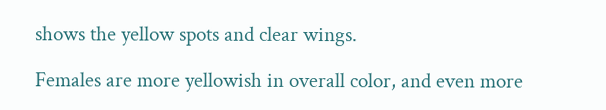shows the yellow spots and clear wings.

Females are more yellowish in overall color, and even more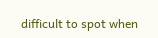difficult to spot when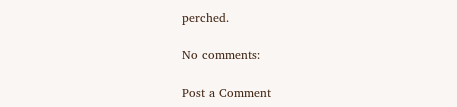perched.

No comments:

Post a Comment